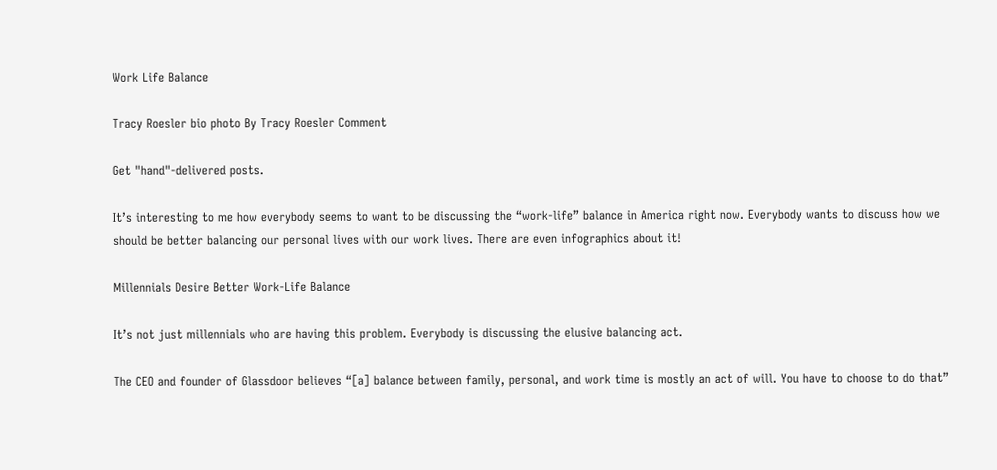Work Life Balance

Tracy Roesler bio photo By Tracy Roesler Comment

Get "hand"-delivered posts.

It’s interesting to me how everybody seems to want to be discussing the “work-life” balance in America right now. Everybody wants to discuss how we should be better balancing our personal lives with our work lives. There are even infographics about it!

Millennials Desire Better Work-Life Balance

It’s not just millennials who are having this problem. Everybody is discussing the elusive balancing act.

The CEO and founder of Glassdoor believes “[a] balance between family, personal, and work time is mostly an act of will. You have to choose to do that”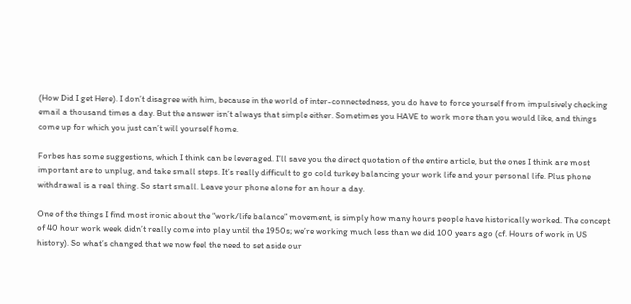(How Did I get Here). I don’t disagree with him, because in the world of inter-connectedness, you do have to force yourself from impulsively checking email a thousand times a day. But the answer isn’t always that simple either. Sometimes you HAVE to work more than you would like, and things come up for which you just can’t will yourself home.

Forbes has some suggestions, which I think can be leveraged. I’ll save you the direct quotation of the entire article, but the ones I think are most important are to unplug, and take small steps. It’s really difficult to go cold turkey balancing your work life and your personal life. Plus phone withdrawal is a real thing. So start small. Leave your phone alone for an hour a day.

One of the things I find most ironic about the “work/life balance” movement, is simply how many hours people have historically worked. The concept of 40 hour work week didn’t really come into play until the 1950s; we’re working much less than we did 100 years ago (cf. Hours of work in US history). So what’s changed that we now feel the need to set aside our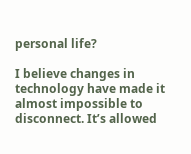personal life?

I believe changes in technology have made it almost impossible to disconnect. It’s allowed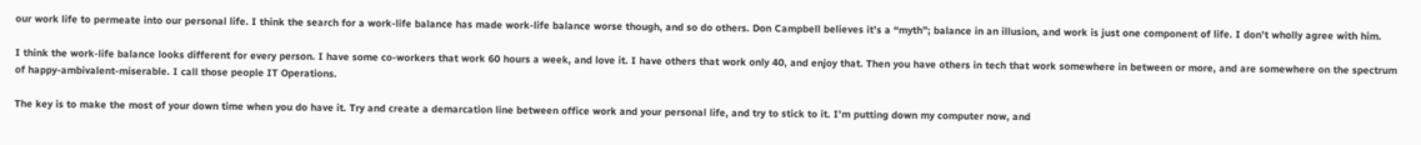our work life to permeate into our personal life. I think the search for a work-life balance has made work-life balance worse though, and so do others. Don Campbell believes it’s a “myth”; balance in an illusion, and work is just one component of life. I don’t wholly agree with him.

I think the work-life balance looks different for every person. I have some co-workers that work 60 hours a week, and love it. I have others that work only 40, and enjoy that. Then you have others in tech that work somewhere in between or more, and are somewhere on the spectrum of happy-ambivalent-miserable. I call those people IT Operations.

The key is to make the most of your down time when you do have it. Try and create a demarcation line between office work and your personal life, and try to stick to it. I’m putting down my computer now, and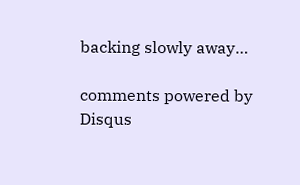backing slowly away…

comments powered by Disqus